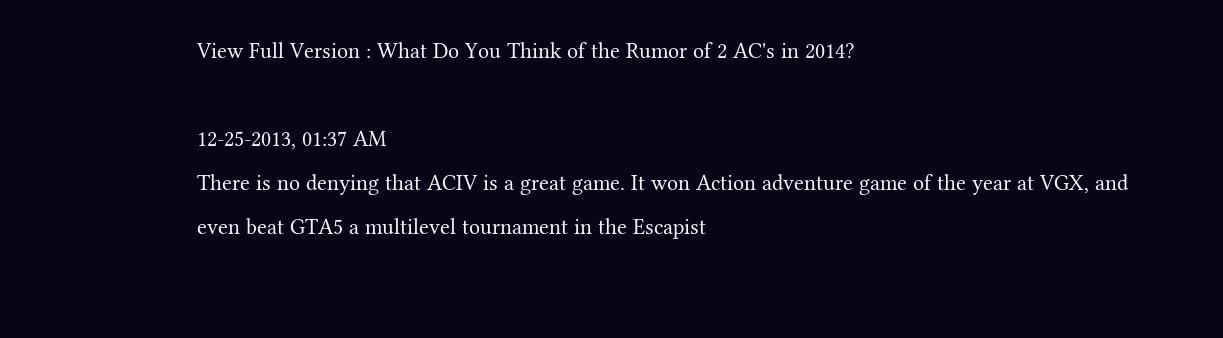View Full Version : What Do You Think of the Rumor of 2 AC's in 2014?

12-25-2013, 01:37 AM
There is no denying that ACIV is a great game. It won Action adventure game of the year at VGX, and even beat GTA5 a multilevel tournament in the Escapist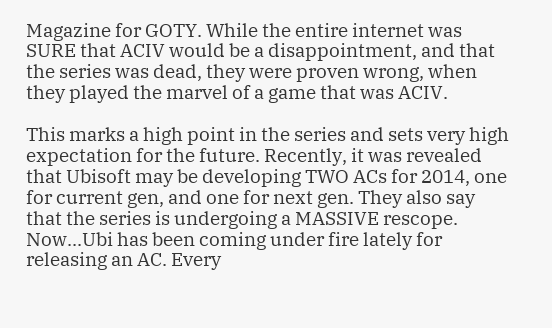Magazine for GOTY. While the entire internet was SURE that ACIV would be a disappointment, and that the series was dead, they were proven wrong, when they played the marvel of a game that was ACIV.

This marks a high point in the series and sets very high expectation for the future. Recently, it was revealed that Ubisoft may be developing TWO ACs for 2014, one for current gen, and one for next gen. They also say that the series is undergoing a MASSIVE rescope. Now...Ubi has been coming under fire lately for releasing an AC. Every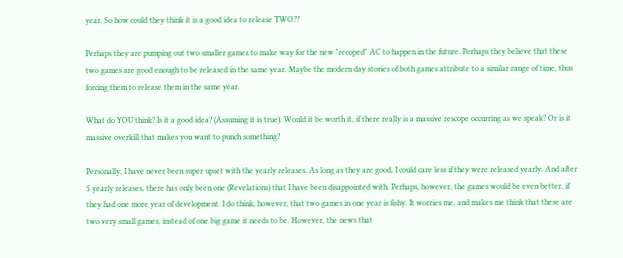year. So how could they think it is a good idea to release TWO??

Perhaps they are pumping out two smaller games to make way for the new "recoped" AC to happen in the future. Perhaps they believe that these two games are good enough to be released in the same year. Maybe the modern day stories of both games attribute to a similar range of time, thus forcing them to release them in the same year.

What do YOU think? Is it a good idea? (Assuming it is true). Would it be worth it, if there really is a massive rescope occurring as we speak? Or is it massive overkill that makes you want to punch something?

Personally, I have never been super upset with the yearly releases. As long as they are good, I could care less if they were released yearly. And after 5 yearly releases, there has only been one (Revelations) that I have been disappointed with. Perhaps, however, the games would be even better, if they had one more year of development. I do think, however, that two games in one year is fishy. It worries me, and makes me think that these are two very small games, instead of one big game it needs to be. However, the news that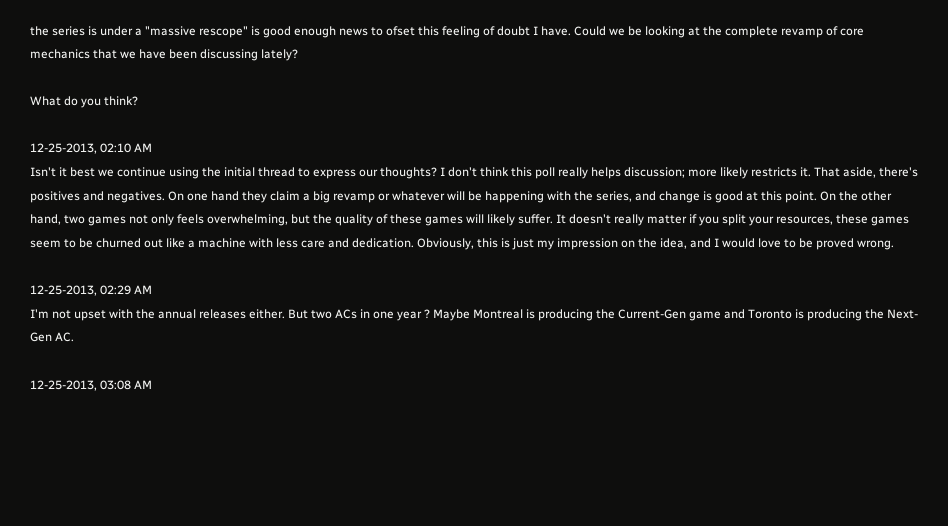the series is under a "massive rescope" is good enough news to ofset this feeling of doubt I have. Could we be looking at the complete revamp of core mechanics that we have been discussing lately?

What do you think?

12-25-2013, 02:10 AM
Isn't it best we continue using the initial thread to express our thoughts? I don't think this poll really helps discussion; more likely restricts it. That aside, there's positives and negatives. On one hand they claim a big revamp or whatever will be happening with the series, and change is good at this point. On the other hand, two games not only feels overwhelming, but the quality of these games will likely suffer. It doesn't really matter if you split your resources, these games seem to be churned out like a machine with less care and dedication. Obviously, this is just my impression on the idea, and I would love to be proved wrong.

12-25-2013, 02:29 AM
I'm not upset with the annual releases either. But two ACs in one year ? Maybe Montreal is producing the Current-Gen game and Toronto is producing the Next-Gen AC.

12-25-2013, 03:08 AM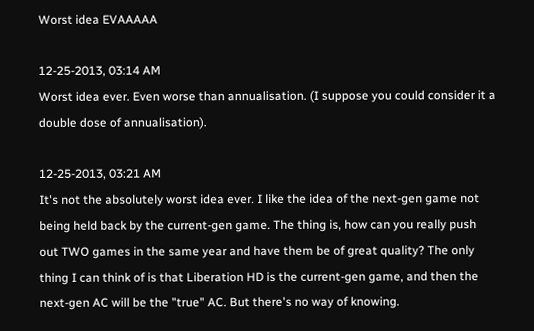Worst idea EVAAAAA

12-25-2013, 03:14 AM
Worst idea ever. Even worse than annualisation. (I suppose you could consider it a double dose of annualisation).

12-25-2013, 03:21 AM
It's not the absolutely worst idea ever. I like the idea of the next-gen game not being held back by the current-gen game. The thing is, how can you really push out TWO games in the same year and have them be of great quality? The only thing I can think of is that Liberation HD is the current-gen game, and then the next-gen AC will be the "true" AC. But there's no way of knowing.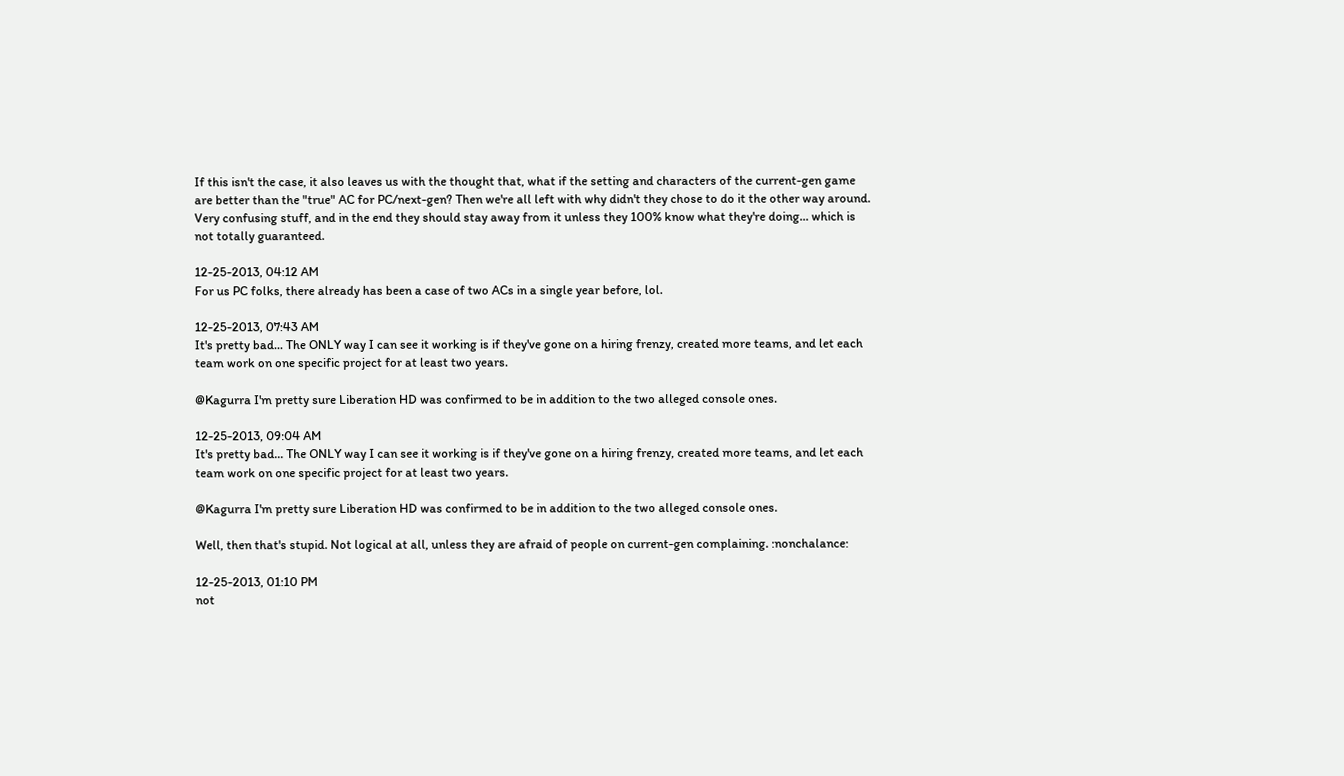If this isn't the case, it also leaves us with the thought that, what if the setting and characters of the current-gen game are better than the "true" AC for PC/next-gen? Then we're all left with why didn't they chose to do it the other way around. Very confusing stuff, and in the end they should stay away from it unless they 100% know what they're doing... which is not totally guaranteed.

12-25-2013, 04:12 AM
For us PC folks, there already has been a case of two ACs in a single year before, lol.

12-25-2013, 07:43 AM
It's pretty bad... The ONLY way I can see it working is if they've gone on a hiring frenzy, created more teams, and let each team work on one specific project for at least two years.

@Kagurra I'm pretty sure Liberation HD was confirmed to be in addition to the two alleged console ones.

12-25-2013, 09:04 AM
It's pretty bad... The ONLY way I can see it working is if they've gone on a hiring frenzy, created more teams, and let each team work on one specific project for at least two years.

@Kagurra I'm pretty sure Liberation HD was confirmed to be in addition to the two alleged console ones.

Well, then that's stupid. Not logical at all, unless they are afraid of people on current-gen complaining. :nonchalance:

12-25-2013, 01:10 PM
not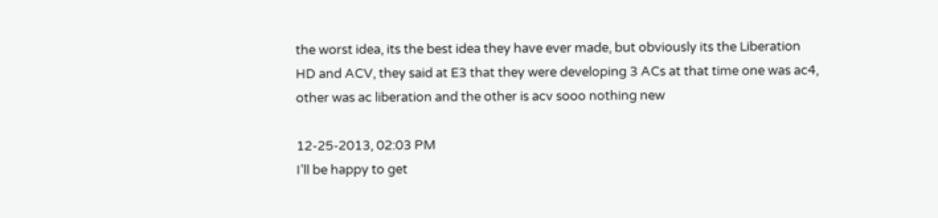the worst idea, its the best idea they have ever made, but obviously its the Liberation HD and ACV, they said at E3 that they were developing 3 ACs at that time one was ac4, other was ac liberation and the other is acv sooo nothing new

12-25-2013, 02:03 PM
I’ll be happy to get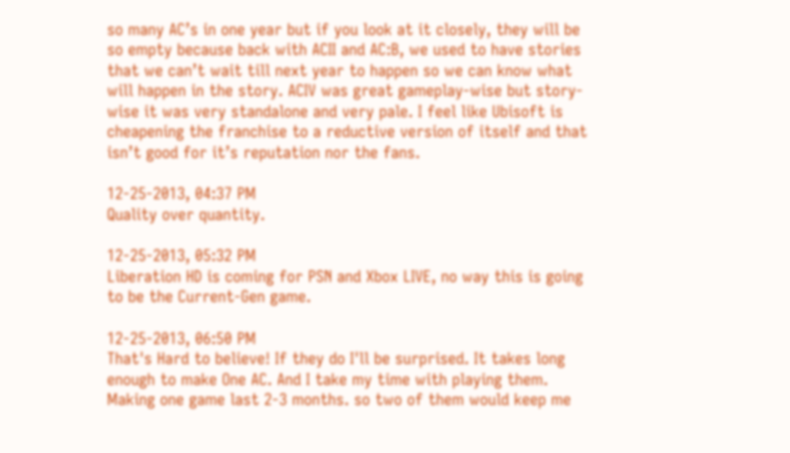so many AC’s in one year but if you look at it closely, they will be so empty because back with ACII and AC:B, we used to have stories that we can’t wait till next year to happen so we can know what will happen in the story. ACIV was great gameplay-wise but story-wise it was very standalone and very pale. I feel like Ubisoft is cheapening the franchise to a reductive version of itself and that isn’t good for it’s reputation nor the fans.

12-25-2013, 04:37 PM
Quality over quantity.

12-25-2013, 05:32 PM
Liberation HD is coming for PSN and Xbox LIVE, no way this is going to be the Current-Gen game.

12-25-2013, 06:50 PM
That's Hard to believe! If they do I'll be surprised. It takes long enough to make One AC. And I take my time with playing them. Making one game last 2-3 months. so two of them would keep me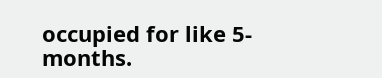occupied for like 5- months.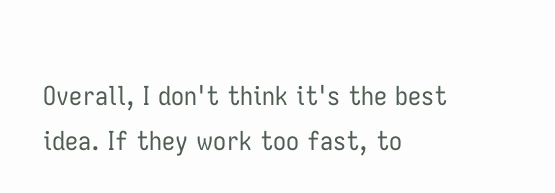Overall, I don't think it's the best idea. If they work too fast, to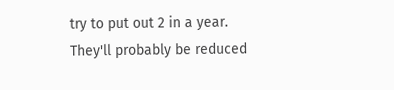try to put out 2 in a year. They'll probably be reduced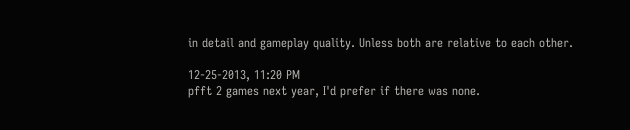in detail and gameplay quality. Unless both are relative to each other.

12-25-2013, 11:20 PM
pfft 2 games next year, I'd prefer if there was none.